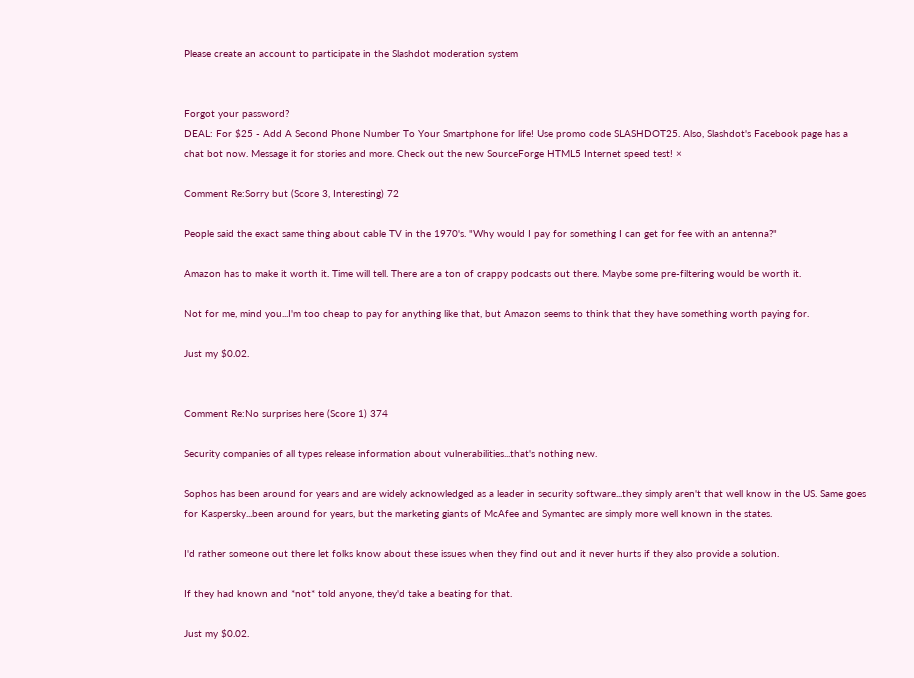Please create an account to participate in the Slashdot moderation system


Forgot your password?
DEAL: For $25 - Add A Second Phone Number To Your Smartphone for life! Use promo code SLASHDOT25. Also, Slashdot's Facebook page has a chat bot now. Message it for stories and more. Check out the new SourceForge HTML5 Internet speed test! ×

Comment Re:Sorry but (Score 3, Interesting) 72

People said the exact same thing about cable TV in the 1970's. "Why would I pay for something I can get for fee with an antenna?"

Amazon has to make it worth it. Time will tell. There are a ton of crappy podcasts out there. Maybe some pre-filtering would be worth it.

Not for me, mind you...I'm too cheap to pay for anything like that, but Amazon seems to think that they have something worth paying for.

Just my $0.02.


Comment Re:No surprises here (Score 1) 374

Security companies of all types release information about vulnerabilities...that's nothing new.

Sophos has been around for years and are widely acknowledged as a leader in security software...they simply aren't that well know in the US. Same goes for Kaspersky...been around for years, but the marketing giants of McAfee and Symantec are simply more well known in the states.

I'd rather someone out there let folks know about these issues when they find out and it never hurts if they also provide a solution.

If they had known and *not* told anyone, they'd take a beating for that.

Just my $0.02.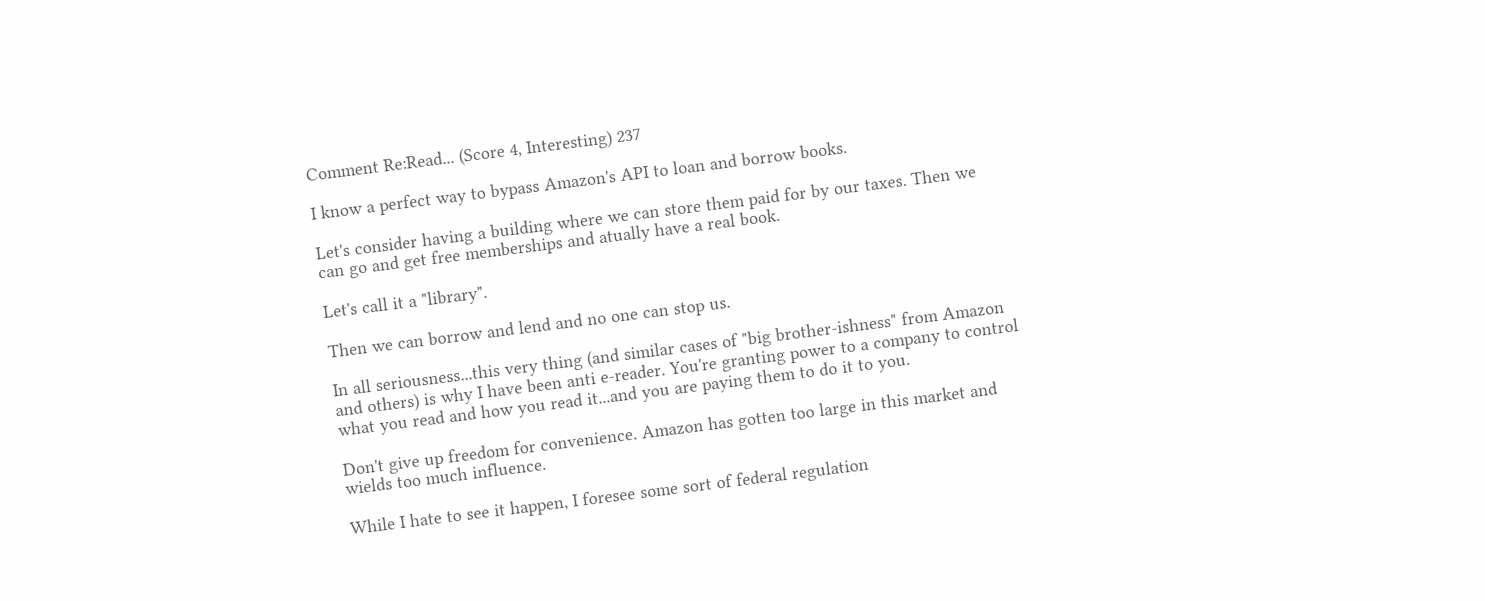Comment Re:Read... (Score 4, Interesting) 237

I know a perfect way to bypass Amazon's API to loan and borrow books.

Let's consider having a building where we can store them paid for by our taxes. Then we can go and get free memberships and atually have a real book.

Let's call it a "library".

Then we can borrow and lend and no one can stop us.

In all seriousness...this very thing (and similar cases of "big brother-ishness" from Amazon and others) is why I have been anti e-reader. You're granting power to a company to control what you read and how you read it...and you are paying them to do it to you.

Don't give up freedom for convenience. Amazon has gotten too large in this market and wields too much influence.

While I hate to see it happen, I foresee some sort of federal regulation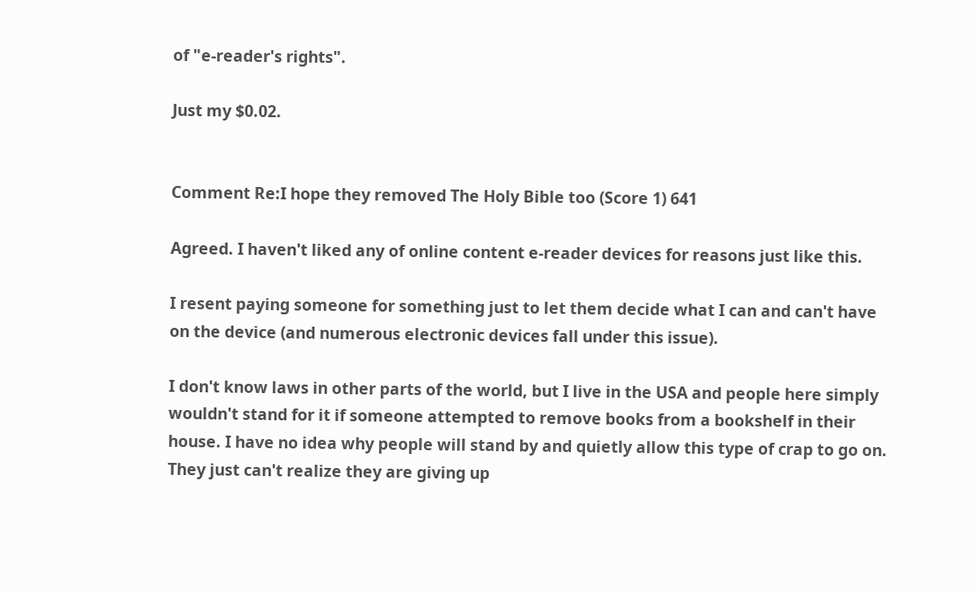of "e-reader's rights".

Just my $0.02.


Comment Re:I hope they removed The Holy Bible too (Score 1) 641

Agreed. I haven't liked any of online content e-reader devices for reasons just like this.

I resent paying someone for something just to let them decide what I can and can't have on the device (and numerous electronic devices fall under this issue).

I don't know laws in other parts of the world, but I live in the USA and people here simply wouldn't stand for it if someone attempted to remove books from a bookshelf in their house. I have no idea why people will stand by and quietly allow this type of crap to go on. They just can't realize they are giving up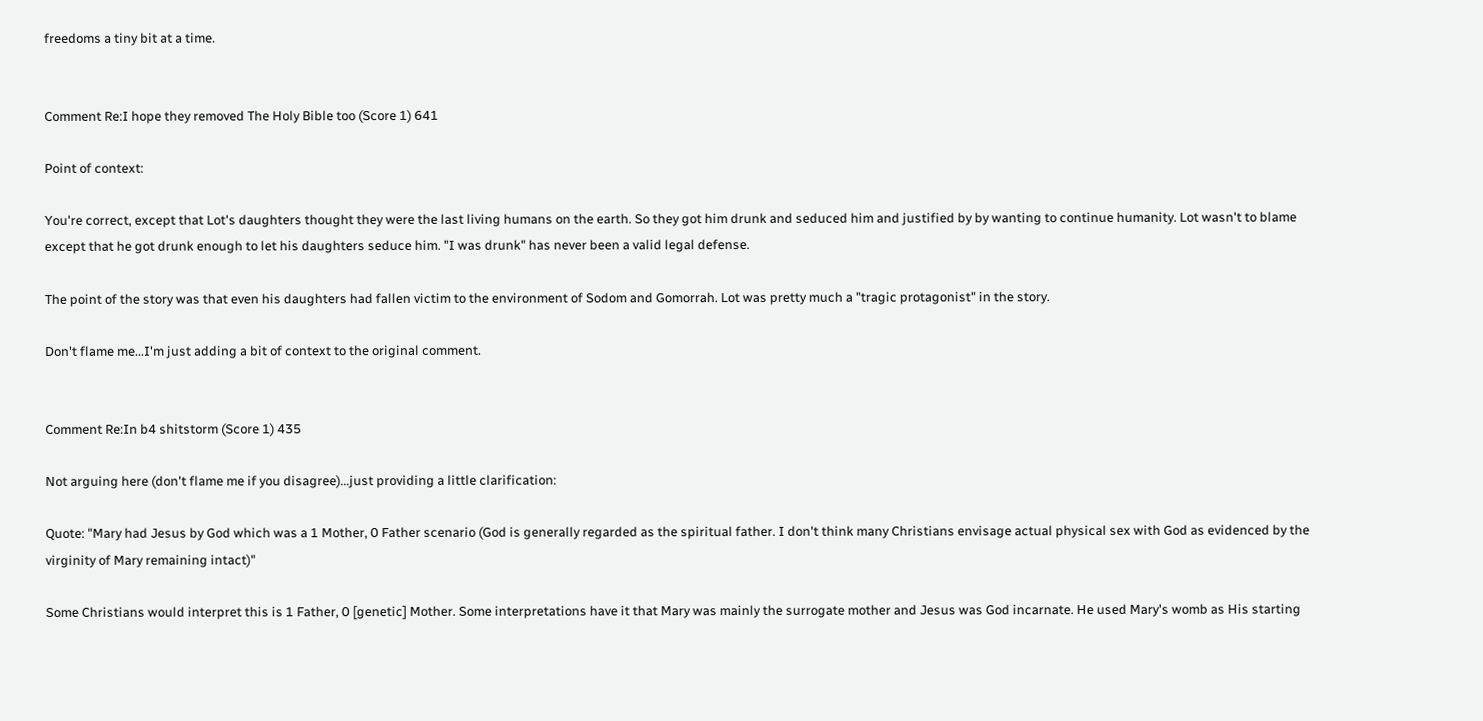freedoms a tiny bit at a time.


Comment Re:I hope they removed The Holy Bible too (Score 1) 641

Point of context:

You're correct, except that Lot's daughters thought they were the last living humans on the earth. So they got him drunk and seduced him and justified by by wanting to continue humanity. Lot wasn't to blame except that he got drunk enough to let his daughters seduce him. "I was drunk" has never been a valid legal defense.

The point of the story was that even his daughters had fallen victim to the environment of Sodom and Gomorrah. Lot was pretty much a "tragic protagonist" in the story.

Don't flame me...I'm just adding a bit of context to the original comment.


Comment Re:In b4 shitstorm (Score 1) 435

Not arguing here (don't flame me if you disagree)...just providing a little clarification:

Quote: "Mary had Jesus by God which was a 1 Mother, 0 Father scenario (God is generally regarded as the spiritual father. I don't think many Christians envisage actual physical sex with God as evidenced by the virginity of Mary remaining intact)"

Some Christians would interpret this is 1 Father, 0 [genetic] Mother. Some interpretations have it that Mary was mainly the surrogate mother and Jesus was God incarnate. He used Mary's womb as His starting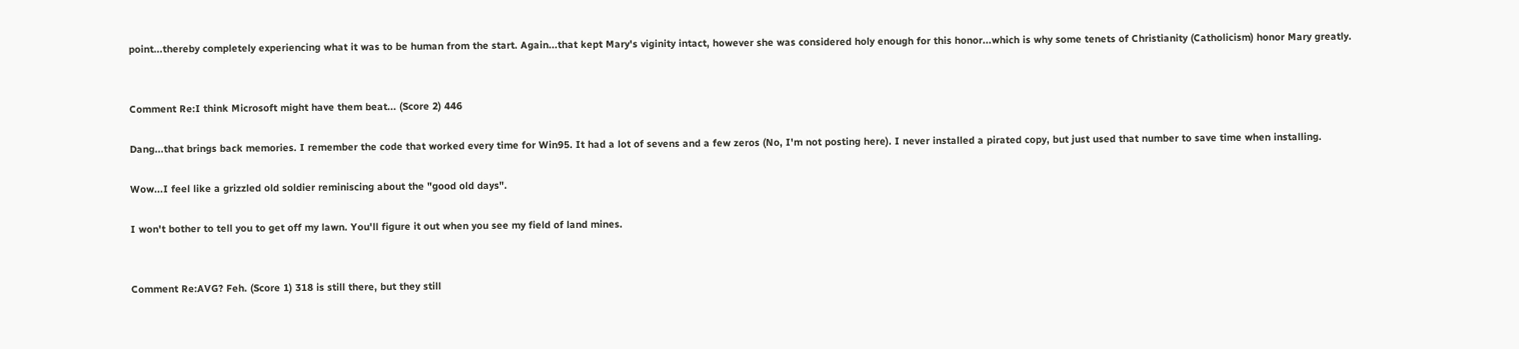point...thereby completely experiencing what it was to be human from the start. Again...that kept Mary's viginity intact, however she was considered holy enough for this honor...which is why some tenets of Christianity (Catholicism) honor Mary greatly.


Comment Re:I think Microsoft might have them beat... (Score 2) 446

Dang...that brings back memories. I remember the code that worked every time for Win95. It had a lot of sevens and a few zeros (No, I'm not posting here). I never installed a pirated copy, but just used that number to save time when installing.

Wow...I feel like a grizzled old soldier reminiscing about the "good old days".

I won't bother to tell you to get off my lawn. You'll figure it out when you see my field of land mines.


Comment Re:AVG? Feh. (Score 1) 318 is still there, but they still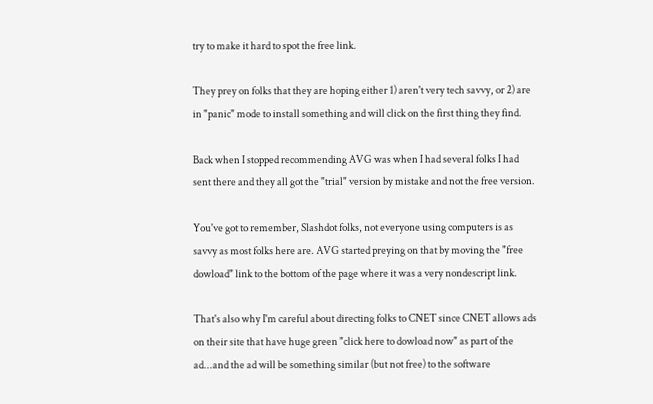try to make it hard to spot the free link.

They prey on folks that they are hoping either 1) aren't very tech savvy, or 2) are in "panic" mode to install something and will click on the first thing they find.

Back when I stopped recommending AVG was when I had several folks I had sent there and they all got the "trial" version by mistake and not the free version.

You've got to remember, Slashdot folks, not everyone using computers is as savvy as most folks here are. AVG started preying on that by moving the "free dowload" link to the bottom of the page where it was a very nondescript link.

That's also why I'm careful about directing folks to CNET since CNET allows ads on their site that have huge green "click here to dowload now" as part of the ad...and the ad will be something similar (but not free) to the software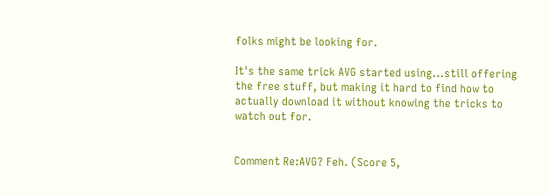folks might be looking for.

It's the same trick AVG started using...still offering the free stuff, but making it hard to find how to actually download it without knowing the tricks to watch out for.


Comment Re:AVG? Feh. (Score 5,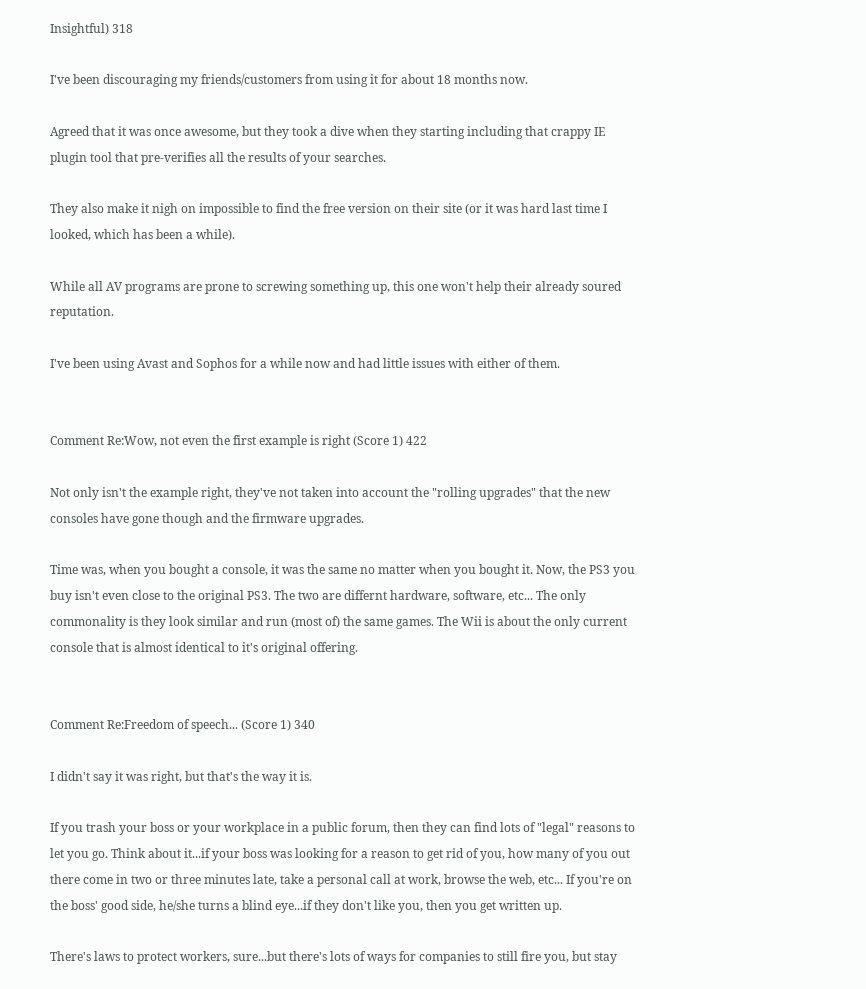Insightful) 318

I've been discouraging my friends/customers from using it for about 18 months now.

Agreed that it was once awesome, but they took a dive when they starting including that crappy IE plugin tool that pre-verifies all the results of your searches.

They also make it nigh on impossible to find the free version on their site (or it was hard last time I looked, which has been a while).

While all AV programs are prone to screwing something up, this one won't help their already soured reputation.

I've been using Avast and Sophos for a while now and had little issues with either of them.


Comment Re:Wow, not even the first example is right (Score 1) 422

Not only isn't the example right, they've not taken into account the "rolling upgrades" that the new consoles have gone though and the firmware upgrades.

Time was, when you bought a console, it was the same no matter when you bought it. Now, the PS3 you buy isn't even close to the original PS3. The two are differnt hardware, software, etc... The only commonality is they look similar and run (most of) the same games. The Wii is about the only current console that is almost identical to it's original offering.


Comment Re:Freedom of speech... (Score 1) 340

I didn't say it was right, but that's the way it is.

If you trash your boss or your workplace in a public forum, then they can find lots of "legal" reasons to let you go. Think about it...if your boss was looking for a reason to get rid of you, how many of you out there come in two or three minutes late, take a personal call at work, browse the web, etc... If you're on the boss' good side, he/she turns a blind eye...if they don't like you, then you get written up.

There's laws to protect workers, sure...but there's lots of ways for companies to still fire you, but stay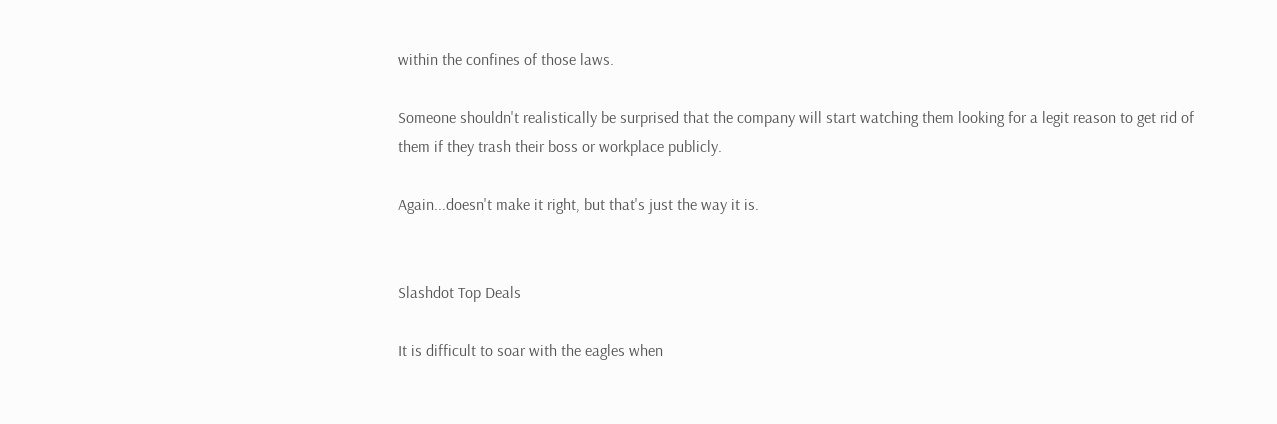within the confines of those laws.

Someone shouldn't realistically be surprised that the company will start watching them looking for a legit reason to get rid of them if they trash their boss or workplace publicly.

Again...doesn't make it right, but that's just the way it is.


Slashdot Top Deals

It is difficult to soar with the eagles when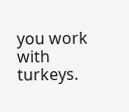you work with turkeys.